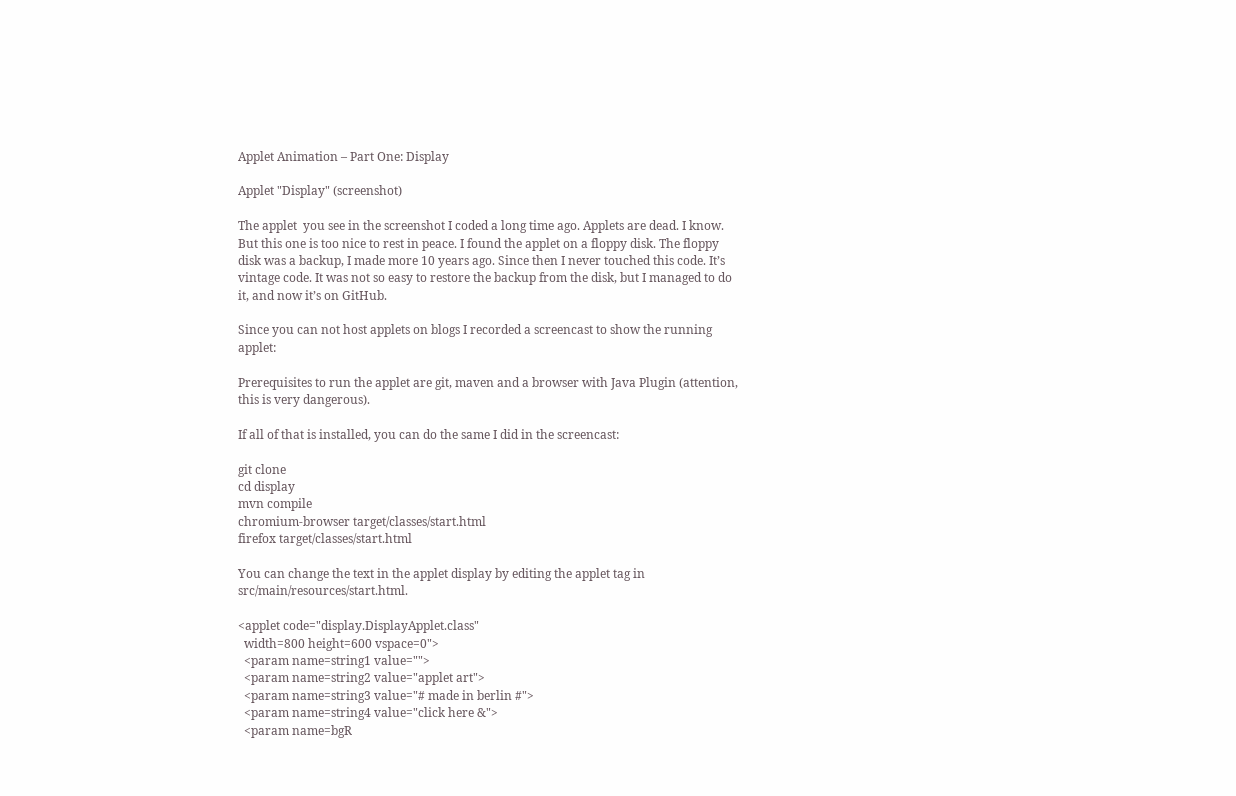Applet Animation – Part One: Display

Applet "Display" (screenshot)

The applet  you see in the screenshot I coded a long time ago. Applets are dead. I know. But this one is too nice to rest in peace. I found the applet on a floppy disk. The floppy disk was a backup, I made more 10 years ago. Since then I never touched this code. It’s vintage code. It was not so easy to restore the backup from the disk, but I managed to do it, and now it’s on GitHub.

Since you can not host applets on blogs I recorded a screencast to show the running applet:

Prerequisites to run the applet are git, maven and a browser with Java Plugin (attention, this is very dangerous).

If all of that is installed, you can do the same I did in the screencast:

git clone
cd display
mvn compile
chromium-browser target/classes/start.html
firefox target/classes/start.html

You can change the text in the applet display by editing the applet tag in src/main/resources/start.html.

<applet code="display.DisplayApplet.class"
  width=800 height=600 vspace=0">
  <param name=string1 value="">
  <param name=string2 value="applet art">
  <param name=string3 value="# made in berlin #">
  <param name=string4 value="click here &">
  <param name=bgR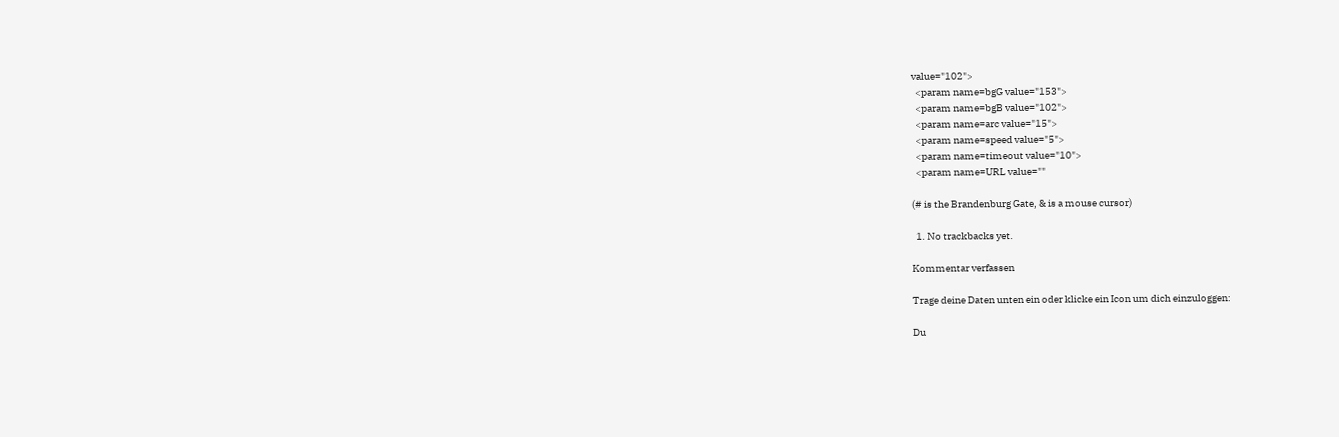value="102">
  <param name=bgG value="153">
  <param name=bgB value="102">
  <param name=arc value="15">
  <param name=speed value="5">
  <param name=timeout value="10">
  <param name=URL value=""

(# is the Brandenburg Gate, & is a mouse cursor)

  1. No trackbacks yet.

Kommentar verfassen

Trage deine Daten unten ein oder klicke ein Icon um dich einzuloggen:

Du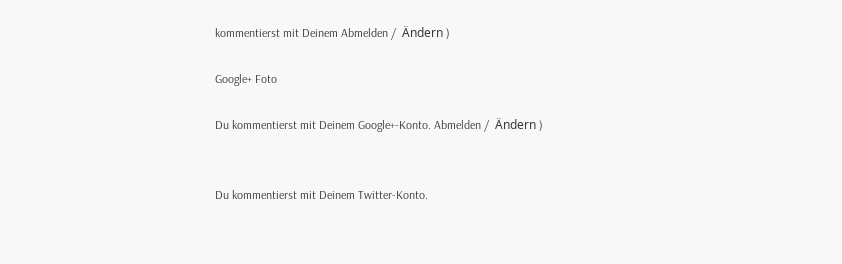kommentierst mit Deinem Abmelden /  Ändern )

Google+ Foto

Du kommentierst mit Deinem Google+-Konto. Abmelden /  Ändern )


Du kommentierst mit Deinem Twitter-Konto.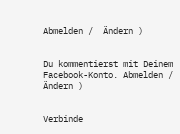Abmelden /  Ändern )


Du kommentierst mit Deinem Facebook-Konto. Abmelden /  Ändern )


Verbinde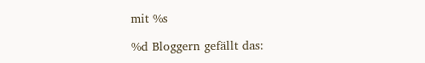mit %s

%d Bloggern gefällt das: